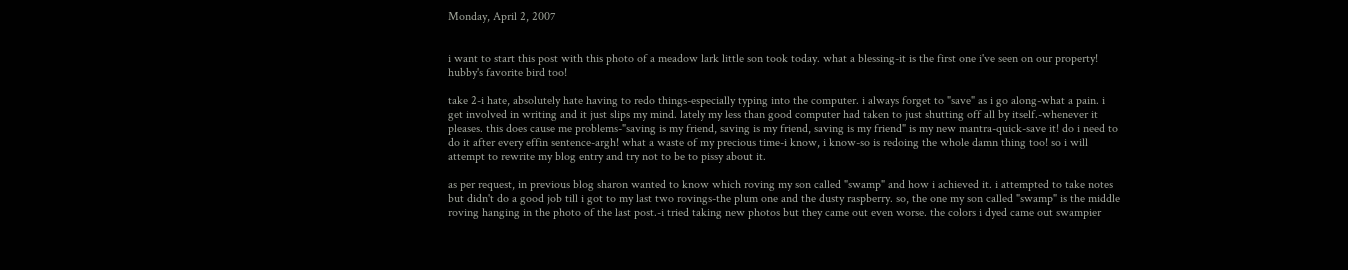Monday, April 2, 2007


i want to start this post with this photo of a meadow lark little son took today. what a blessing-it is the first one i've seen on our property! hubby's favorite bird too!

take 2-i hate, absolutely hate having to redo things-especially typing into the computer. i always forget to "save" as i go along-what a pain. i get involved in writing and it just slips my mind. lately my less than good computer had taken to just shutting off all by itself.-whenever it pleases. this does cause me problems-"saving is my friend, saving is my friend, saving is my friend" is my new mantra-quick-save it! do i need to do it after every effin sentence-argh! what a waste of my precious time-i know, i know-so is redoing the whole damn thing too! so i will attempt to rewrite my blog entry and try not to be to pissy about it.

as per request, in previous blog sharon wanted to know which roving my son called "swamp" and how i achieved it. i attempted to take notes but didn't do a good job till i got to my last two rovings-the plum one and the dusty raspberry. so, the one my son called "swamp" is the middle roving hanging in the photo of the last post.-i tried taking new photos but they came out even worse. the colors i dyed came out swampier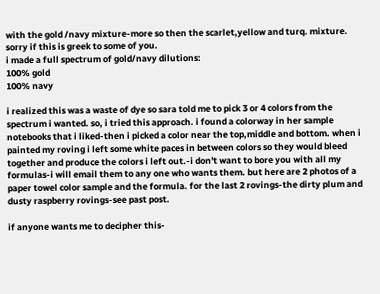with the gold /navy mixture-more so then the scarlet,yellow and turq. mixture. sorry if this is greek to some of you.
i made a full spectrum of gold/navy dilutions:
100% gold
100% navy

i realized this was a waste of dye so sara told me to pick 3 or 4 colors from the spectrum i wanted. so, i tried this approach. i found a colorway in her sample notebooks that i liked-then i picked a color near the top,middle and bottom. when i painted my roving i left some white paces in between colors so they would bleed together and produce the colors i left out.-i don't want to bore you with all my formulas-i will email them to any one who wants them. but here are 2 photos of a paper towel color sample and the formula. for the last 2 rovings-the dirty plum and dusty raspberry rovings-see past post.

if anyone wants me to decipher this-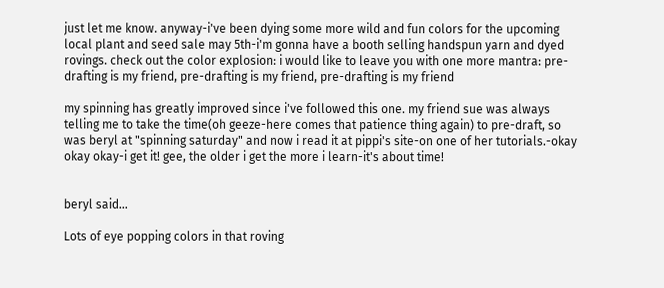just let me know. anyway-i've been dying some more wild and fun colors for the upcoming local plant and seed sale may 5th-i'm gonna have a booth selling handspun yarn and dyed rovings. check out the color explosion: i would like to leave you with one more mantra: pre-drafting is my friend, pre-drafting is my friend, pre-drafting is my friend

my spinning has greatly improved since i've followed this one. my friend sue was always telling me to take the time(oh geeze-here comes that patience thing again) to pre-draft, so was beryl at "spinning saturday" and now i read it at pippi's site-on one of her tutorials.-okay okay okay-i get it! gee, the older i get the more i learn-it's about time!


beryl said...

Lots of eye popping colors in that roving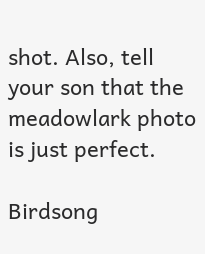shot. Also, tell your son that the meadowlark photo is just perfect.

Birdsong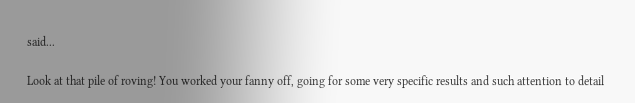said...

Look at that pile of roving! You worked your fanny off, going for some very specific results and such attention to detail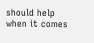should help when it comes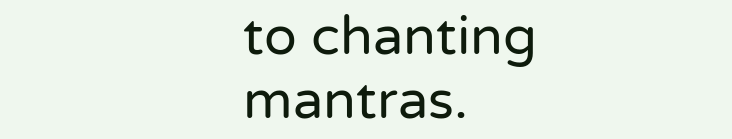to chanting mantras.